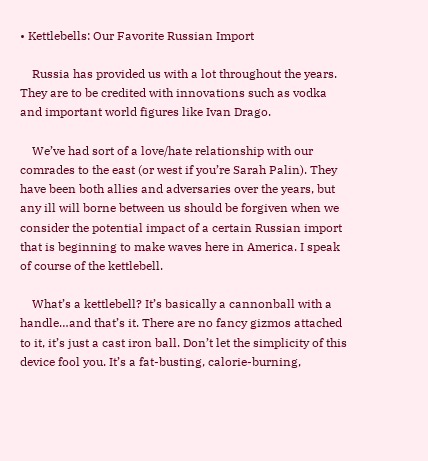• Kettlebells: Our Favorite Russian Import

    Russia has provided us with a lot throughout the years. They are to be credited with innovations such as vodka and important world figures like Ivan Drago.

    We’ve had sort of a love/hate relationship with our comrades to the east (or west if you’re Sarah Palin). They have been both allies and adversaries over the years, but any ill will borne between us should be forgiven when we consider the potential impact of a certain Russian import that is beginning to make waves here in America. I speak of course of the kettlebell.

    What’s a kettlebell? It’s basically a cannonball with a handle…and that’s it. There are no fancy gizmos attached to it, it’s just a cast iron ball. Don’t let the simplicity of this device fool you. It’s a fat-busting, calorie-burning,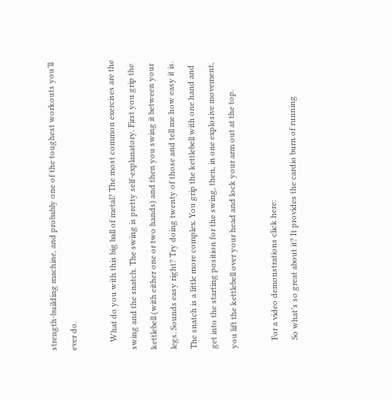strength-building machine, and probably one of the toughest workouts you’ll ever do.

    What do you with this big ball of metal? The most common exercises are the swing and the snatch. The swing is pretty self-explanatory. First you grip the kettlebell (with either one or two hands) and then you swing it between your legs. Sounds easy right? Try doing twenty of those and tell me how easy it is. The snatch is a little more complex. You grip the kettlebell with one hand and get into the starting position for the swing, then, in one explosive movement, you lift the kettlebell over your head and lock your arm out at the top.

    For a video demonstrations click here:
    So what’s so great about it? It provides the cardio burn of running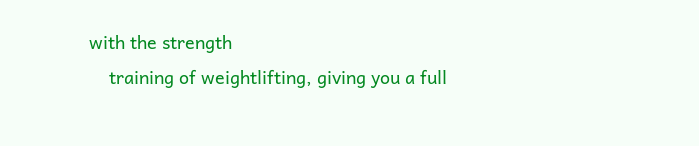with the strength
    training of weightlifting, giving you a full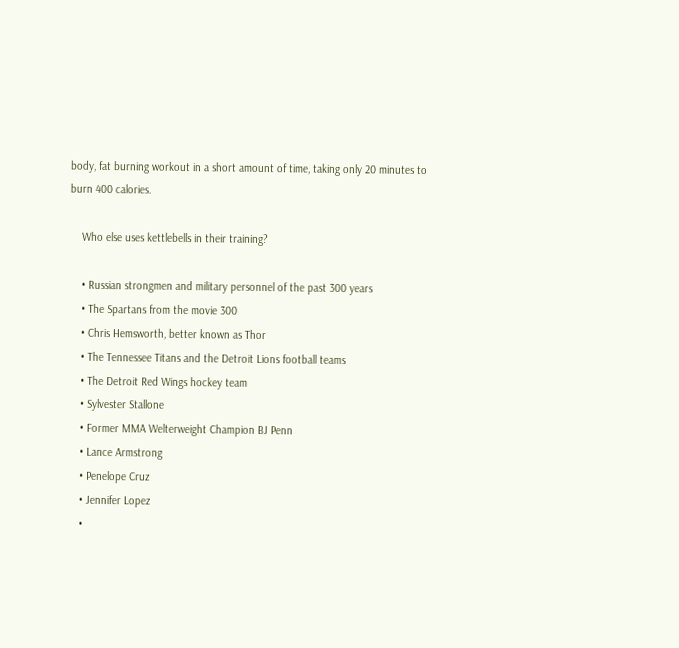body, fat burning workout in a short amount of time, taking only 20 minutes to burn 400 calories.

    Who else uses kettlebells in their training?

    • Russian strongmen and military personnel of the past 300 years
    • The Spartans from the movie 300
    • Chris Hemsworth, better known as Thor
    • The Tennessee Titans and the Detroit Lions football teams
    • The Detroit Red Wings hockey team
    • Sylvester Stallone
    • Former MMA Welterweight Champion BJ Penn
    • Lance Armstrong
    • Penelope Cruz
    • Jennifer Lopez
    •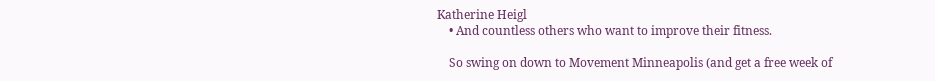Katherine Heigl
    • And countless others who want to improve their fitness.

    So swing on down to Movement Minneapolis (and get a free week of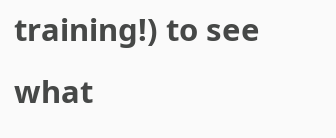training!) to see what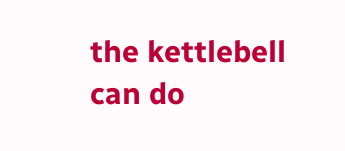the kettlebell can do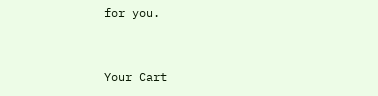for you.


Your Cart